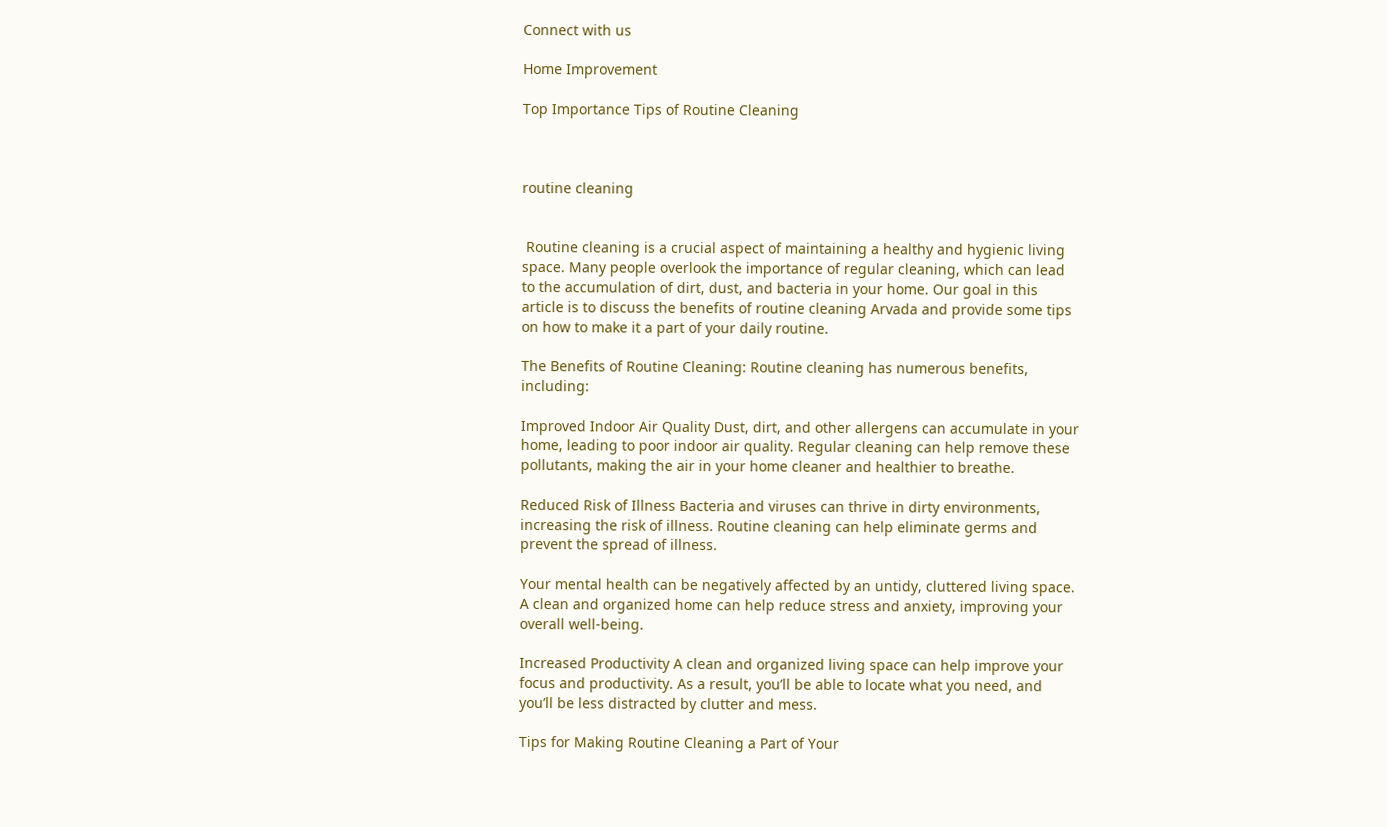Connect with us

Home Improvement

Top Importance Tips of Routine Cleaning



routine cleaning


 Routine cleaning is a crucial aspect of maintaining a healthy and hygienic living space. Many people overlook the importance of regular cleaning, which can lead to the accumulation of dirt, dust, and bacteria in your home. Our goal in this article is to discuss the benefits of routine cleaning Arvada and provide some tips on how to make it a part of your daily routine.

The Benefits of Routine Cleaning: Routine cleaning has numerous benefits, including:

Improved Indoor Air Quality Dust, dirt, and other allergens can accumulate in your home, leading to poor indoor air quality. Regular cleaning can help remove these pollutants, making the air in your home cleaner and healthier to breathe.

Reduced Risk of Illness Bacteria and viruses can thrive in dirty environments, increasing the risk of illness. Routine cleaning can help eliminate germs and prevent the spread of illness.

Your mental health can be negatively affected by an untidy, cluttered living space. A clean and organized home can help reduce stress and anxiety, improving your overall well-being.

Increased Productivity A clean and organized living space can help improve your focus and productivity. As a result, you’ll be able to locate what you need, and you’ll be less distracted by clutter and mess.

Tips for Making Routine Cleaning a Part of Your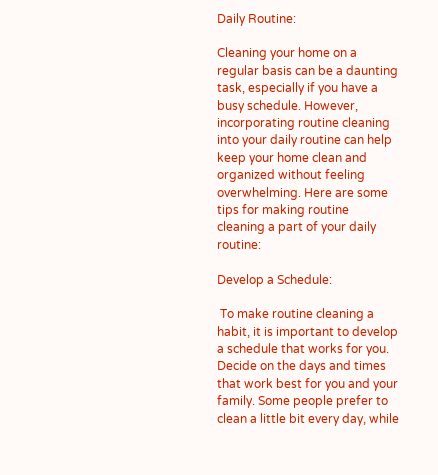Daily Routine:

Cleaning your home on a regular basis can be a daunting task, especially if you have a busy schedule. However, incorporating routine cleaning into your daily routine can help keep your home clean and organized without feeling overwhelming. Here are some tips for making routine cleaning a part of your daily routine:

Develop a Schedule:

 To make routine cleaning a habit, it is important to develop a schedule that works for you. Decide on the days and times that work best for you and your family. Some people prefer to clean a little bit every day, while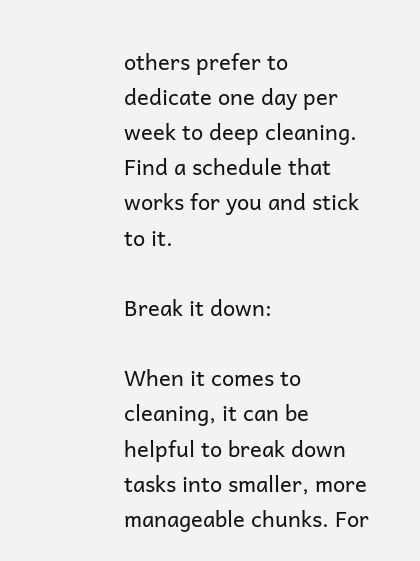others prefer to dedicate one day per week to deep cleaning. Find a schedule that works for you and stick to it.

Break it down:

When it comes to cleaning, it can be helpful to break down tasks into smaller, more manageable chunks. For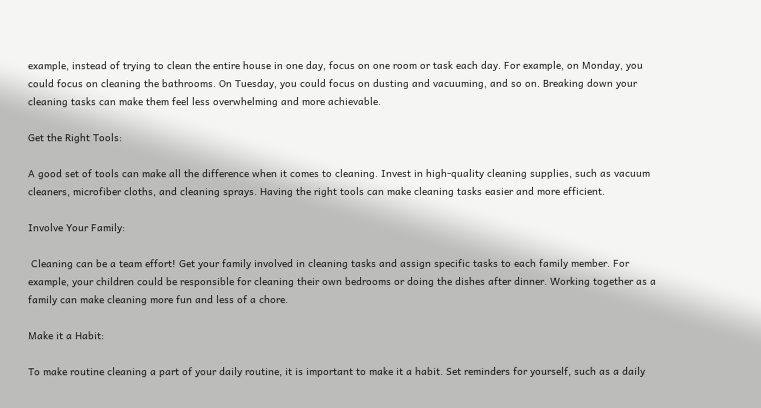example, instead of trying to clean the entire house in one day, focus on one room or task each day. For example, on Monday, you could focus on cleaning the bathrooms. On Tuesday, you could focus on dusting and vacuuming, and so on. Breaking down your cleaning tasks can make them feel less overwhelming and more achievable.

Get the Right Tools:

A good set of tools can make all the difference when it comes to cleaning. Invest in high-quality cleaning supplies, such as vacuum cleaners, microfiber cloths, and cleaning sprays. Having the right tools can make cleaning tasks easier and more efficient.

Involve Your Family:

 Cleaning can be a team effort! Get your family involved in cleaning tasks and assign specific tasks to each family member. For example, your children could be responsible for cleaning their own bedrooms or doing the dishes after dinner. Working together as a family can make cleaning more fun and less of a chore.

Make it a Habit:

To make routine cleaning a part of your daily routine, it is important to make it a habit. Set reminders for yourself, such as a daily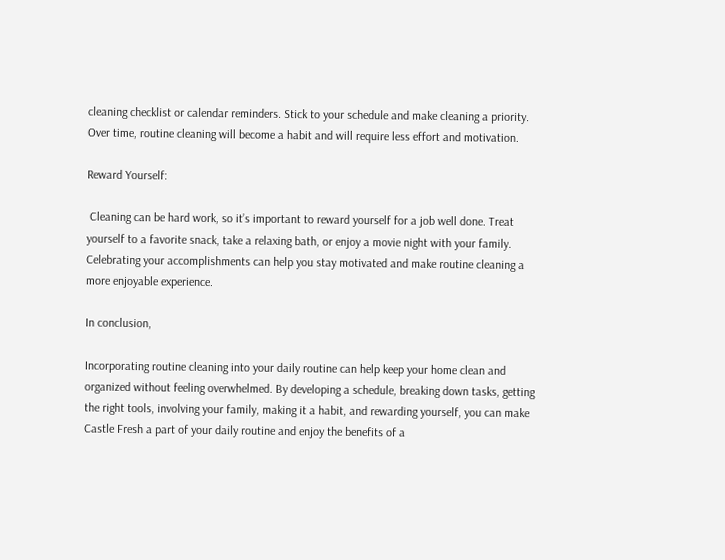cleaning checklist or calendar reminders. Stick to your schedule and make cleaning a priority. Over time, routine cleaning will become a habit and will require less effort and motivation.

Reward Yourself:

 Cleaning can be hard work, so it’s important to reward yourself for a job well done. Treat yourself to a favorite snack, take a relaxing bath, or enjoy a movie night with your family. Celebrating your accomplishments can help you stay motivated and make routine cleaning a more enjoyable experience.

In conclusion,

Incorporating routine cleaning into your daily routine can help keep your home clean and organized without feeling overwhelmed. By developing a schedule, breaking down tasks, getting the right tools, involving your family, making it a habit, and rewarding yourself, you can make Castle Fresh a part of your daily routine and enjoy the benefits of a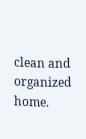clean and organized home.